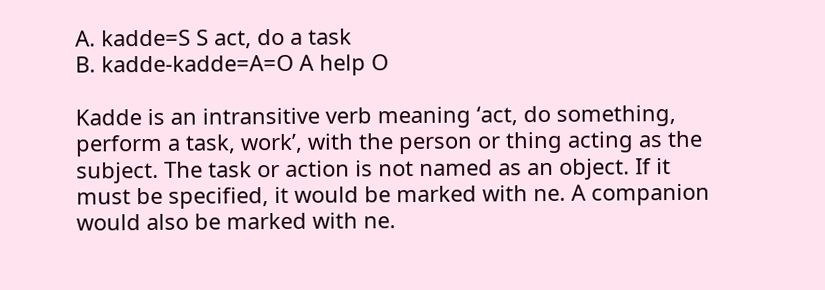A. kadde=S S act, do a task
B. kadde-kadde=A=O A help O

Kadde is an intransitive verb meaning ‘act, do something, perform a task, work’, with the person or thing acting as the subject. The task or action is not named as an object. If it must be specified, it would be marked with ne. A companion would also be marked with ne.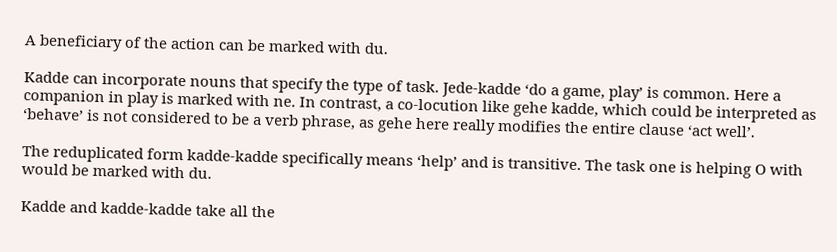A beneficiary of the action can be marked with du.

Kadde can incorporate nouns that specify the type of task. Jede-kadde ‘do a game, play’ is common. Here a companion in play is marked with ne. In contrast, a co-locution like gehe kadde, which could be interpreted as ‘behave’ is not considered to be a verb phrase, as gehe here really modifies the entire clause ‘act well’.

The reduplicated form kadde-kadde specifically means ‘help’ and is transitive. The task one is helping O with would be marked with du.

Kadde and kadde-kadde take all the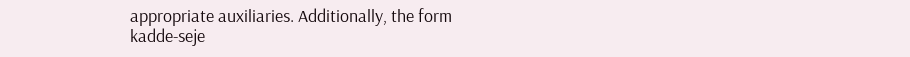appropriate auxiliaries. Additionally, the form kadde-seje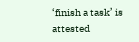‘finish a task’ is attested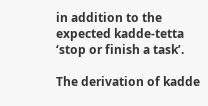in addition to the expected kadde-tetta ‘stop or finish a task’.

The derivation of kadde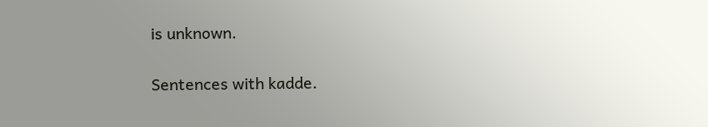is unknown.

Sentences with kadde.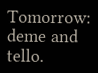Tomorrow: deme and tello.